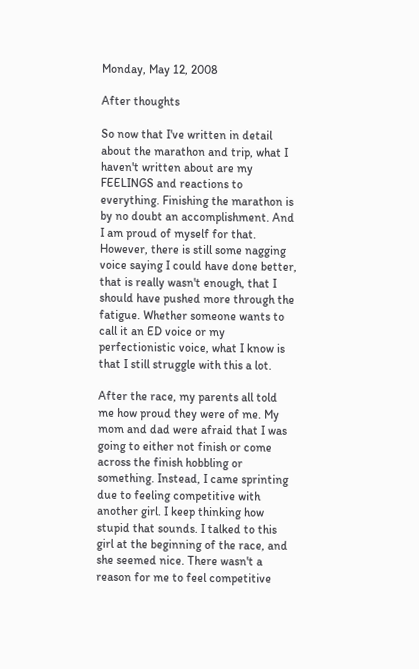Monday, May 12, 2008

After thoughts

So now that I've written in detail about the marathon and trip, what I haven't written about are my FEELINGS and reactions to everything. Finishing the marathon is by no doubt an accomplishment. And I am proud of myself for that. However, there is still some nagging voice saying I could have done better, that is really wasn't enough, that I should have pushed more through the fatigue. Whether someone wants to call it an ED voice or my perfectionistic voice, what I know is that I still struggle with this a lot.

After the race, my parents all told me how proud they were of me. My mom and dad were afraid that I was going to either not finish or come across the finish hobbling or something. Instead, I came sprinting due to feeling competitive with another girl. I keep thinking how stupid that sounds. I talked to this girl at the beginning of the race, and she seemed nice. There wasn't a reason for me to feel competitive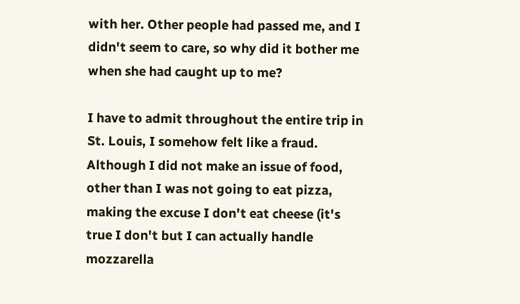with her. Other people had passed me, and I didn't seem to care, so why did it bother me when she had caught up to me?

I have to admit throughout the entire trip in St. Louis, I somehow felt like a fraud. Although I did not make an issue of food, other than I was not going to eat pizza, making the excuse I don't eat cheese (it's true I don't but I can actually handle mozzarella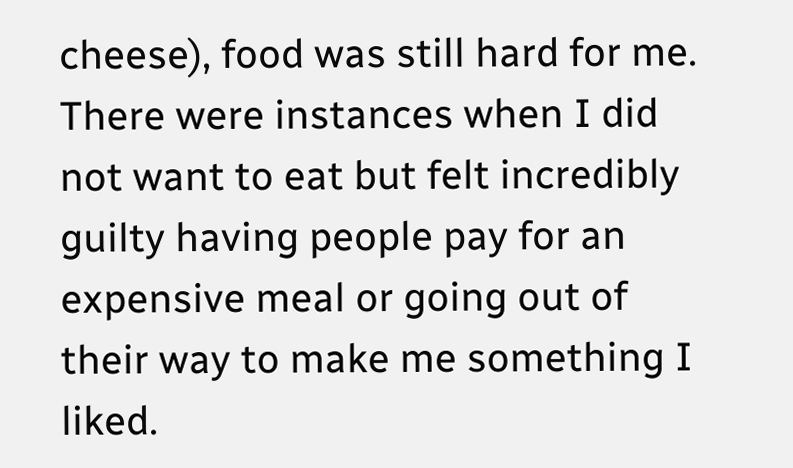cheese), food was still hard for me.
There were instances when I did not want to eat but felt incredibly guilty having people pay for an expensive meal or going out of their way to make me something I liked.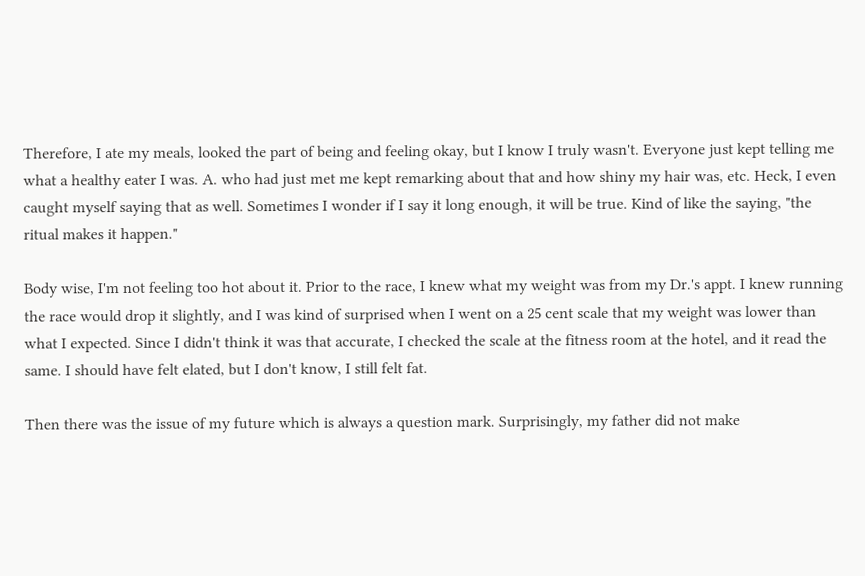Therefore, I ate my meals, looked the part of being and feeling okay, but I know I truly wasn't. Everyone just kept telling me what a healthy eater I was. A. who had just met me kept remarking about that and how shiny my hair was, etc. Heck, I even caught myself saying that as well. Sometimes I wonder if I say it long enough, it will be true. Kind of like the saying, "the ritual makes it happen."

Body wise, I'm not feeling too hot about it. Prior to the race, I knew what my weight was from my Dr.'s appt. I knew running the race would drop it slightly, and I was kind of surprised when I went on a 25 cent scale that my weight was lower than what I expected. Since I didn't think it was that accurate, I checked the scale at the fitness room at the hotel, and it read the same. I should have felt elated, but I don't know, I still felt fat.

Then there was the issue of my future which is always a question mark. Surprisingly, my father did not make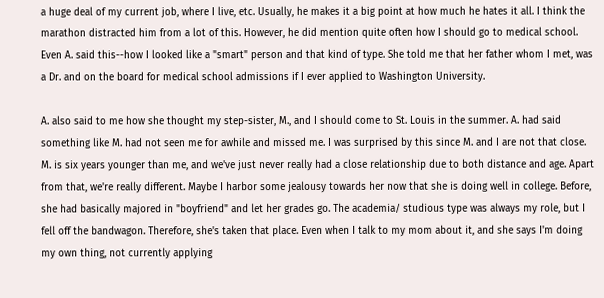a huge deal of my current job, where I live, etc. Usually, he makes it a big point at how much he hates it all. I think the marathon distracted him from a lot of this. However, he did mention quite often how I should go to medical school. Even A. said this--how I looked like a "smart" person and that kind of type. She told me that her father whom I met, was a Dr. and on the board for medical school admissions if I ever applied to Washington University.

A. also said to me how she thought my step-sister, M., and I should come to St. Louis in the summer. A. had said something like M. had not seen me for awhile and missed me. I was surprised by this since M. and I are not that close. M. is six years younger than me, and we've just never really had a close relationship due to both distance and age. Apart from that, we're really different. Maybe I harbor some jealousy towards her now that she is doing well in college. Before, she had basically majored in "boyfriend" and let her grades go. The academia/ studious type was always my role, but I fell off the bandwagon. Therefore, she's taken that place. Even when I talk to my mom about it, and she says I'm doing my own thing, not currently applying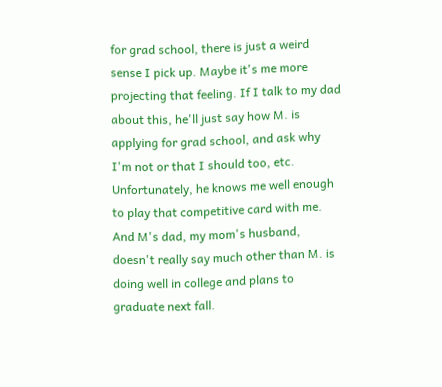for grad school, there is just a weird sense I pick up. Maybe it's me more projecting that feeling. If I talk to my dad about this, he'll just say how M. is applying for grad school, and ask why I'm not or that I should too, etc. Unfortunately, he knows me well enough to play that competitive card with me. And M's dad, my mom's husband, doesn't really say much other than M. is doing well in college and plans to graduate next fall.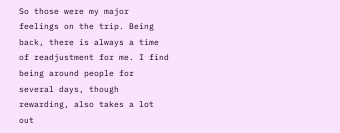So those were my major feelings on the trip. Being back, there is always a time of readjustment for me. I find being around people for several days, though rewarding, also takes a lot out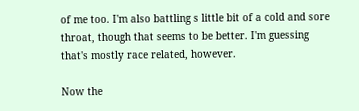of me too. I'm also battling s little bit of a cold and sore throat, though that seems to be better. I'm guessing that's mostly race related, however.

Now the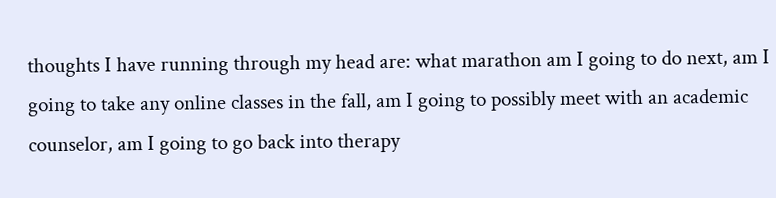thoughts I have running through my head are: what marathon am I going to do next, am I going to take any online classes in the fall, am I going to possibly meet with an academic counselor, am I going to go back into therapy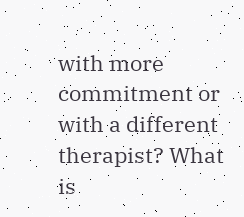with more commitment or with a different therapist? What is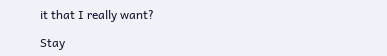it that I really want?

Stay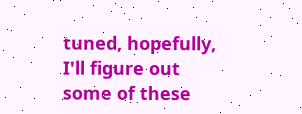tuned, hopefully, I'll figure out some of these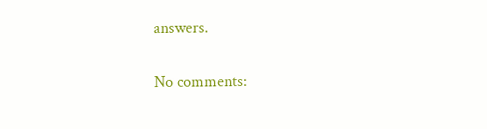answers.

No comments: